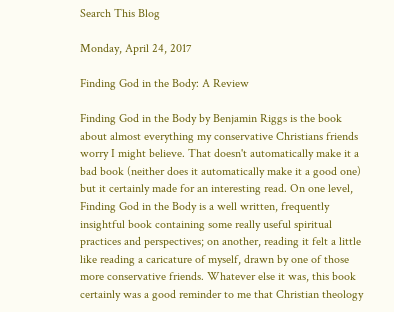Search This Blog

Monday, April 24, 2017

Finding God in the Body: A Review

Finding God in the Body by Benjamin Riggs is the book about almost everything my conservative Christians friends worry I might believe. That doesn't automatically make it a bad book (neither does it automatically make it a good one) but it certainly made for an interesting read. On one level, Finding God in the Body is a well written, frequently insightful book containing some really useful spiritual practices and perspectives; on another, reading it felt a little like reading a caricature of myself, drawn by one of those more conservative friends. Whatever else it was, this book certainly was a good reminder to me that Christian theology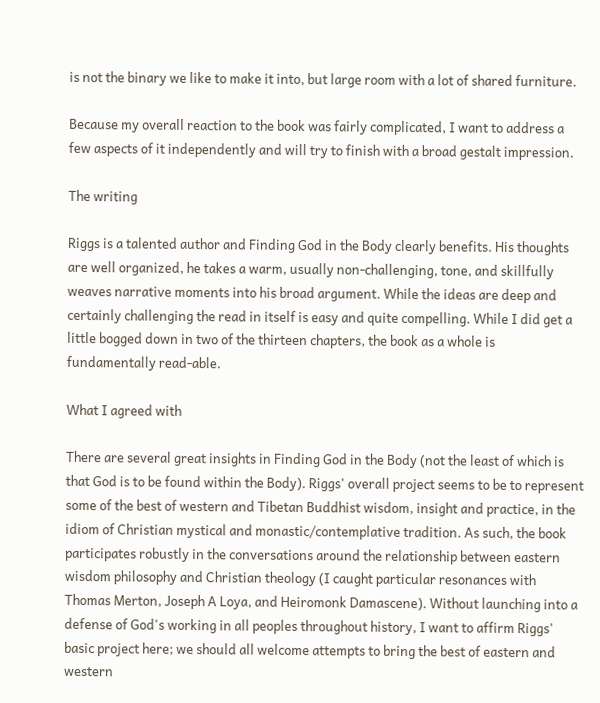is not the binary we like to make it into, but large room with a lot of shared furniture.

Because my overall reaction to the book was fairly complicated, I want to address a few aspects of it independently and will try to finish with a broad gestalt impression.

The writing

Riggs is a talented author and Finding God in the Body clearly benefits. His thoughts are well organized, he takes a warm, usually non-challenging, tone, and skillfully weaves narrative moments into his broad argument. While the ideas are deep and certainly challenging the read in itself is easy and quite compelling. While I did get a little bogged down in two of the thirteen chapters, the book as a whole is fundamentally read-able.

What I agreed with

There are several great insights in Finding God in the Body (not the least of which is that God is to be found within the Body). Riggs' overall project seems to be to represent some of the best of western and Tibetan Buddhist wisdom, insight and practice, in the idiom of Christian mystical and monastic/contemplative tradition. As such, the book participates robustly in the conversations around the relationship between eastern wisdom philosophy and Christian theology (I caught particular resonances with Thomas Merton, Joseph A Loya, and Heiromonk Damascene). Without launching into a defense of God's working in all peoples throughout history, I want to affirm Riggs' basic project here; we should all welcome attempts to bring the best of eastern and western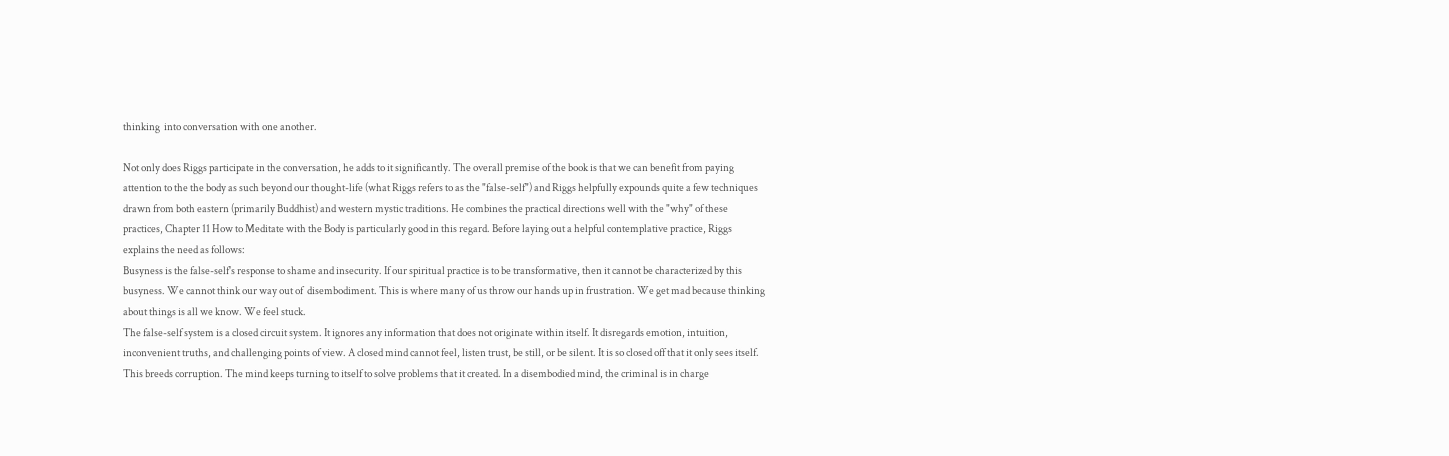thinking  into conversation with one another.

Not only does Riggs participate in the conversation, he adds to it significantly. The overall premise of the book is that we can benefit from paying attention to the the body as such beyond our thought-life (what Riggs refers to as the "false-self") and Riggs helpfully expounds quite a few techniques drawn from both eastern (primarily Buddhist) and western mystic traditions. He combines the practical directions well with the "why" of these practices, Chapter 11 How to Meditate with the Body is particularly good in this regard. Before laying out a helpful contemplative practice, Riggs explains the need as follows:
Busyness is the false-self's response to shame and insecurity. If our spiritual practice is to be transformative, then it cannot be characterized by this busyness. We cannot think our way out of  disembodiment. This is where many of us throw our hands up in frustration. We get mad because thinking about things is all we know. We feel stuck.
The false-self system is a closed circuit system. It ignores any information that does not originate within itself. It disregards emotion, intuition, inconvenient truths, and challenging points of view. A closed mind cannot feel, listen trust, be still, or be silent. It is so closed off that it only sees itself. This breeds corruption. The mind keeps turning to itself to solve problems that it created. In a disembodied mind, the criminal is in charge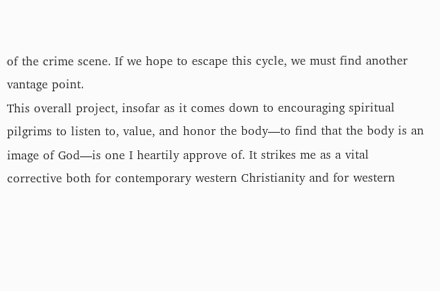of the crime scene. If we hope to escape this cycle, we must find another vantage point.
This overall project, insofar as it comes down to encouraging spiritual pilgrims to listen to, value, and honor the body—to find that the body is an image of God—is one I heartily approve of. It strikes me as a vital corrective both for contemporary western Christianity and for western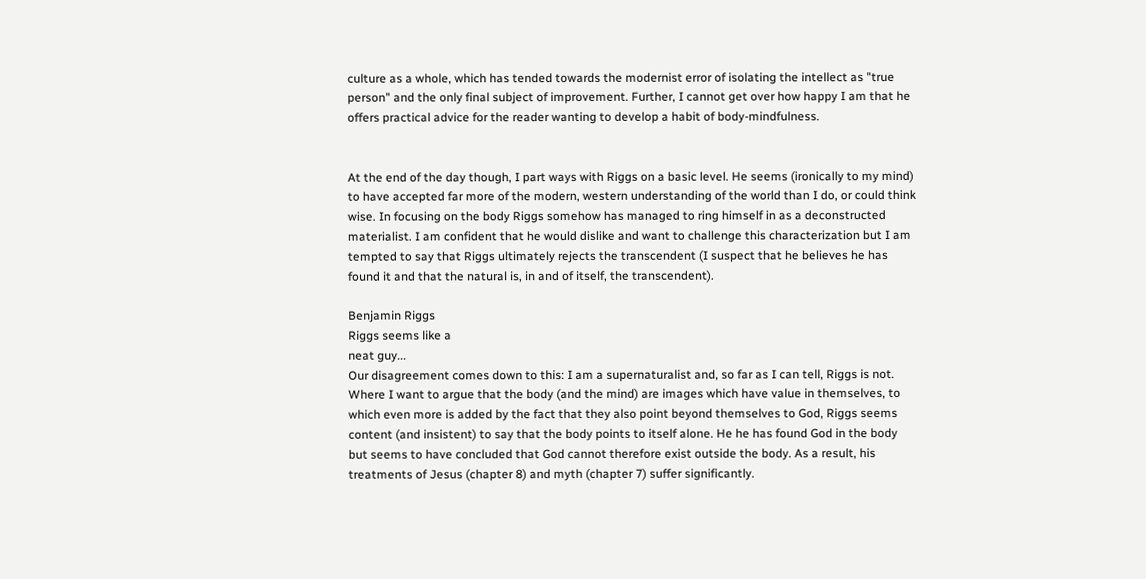culture as a whole, which has tended towards the modernist error of isolating the intellect as "true person" and the only final subject of improvement. Further, I cannot get over how happy I am that he offers practical advice for the reader wanting to develop a habit of body-mindfulness.


At the end of the day though, I part ways with Riggs on a basic level. He seems (ironically to my mind) to have accepted far more of the modern, western understanding of the world than I do, or could think wise. In focusing on the body Riggs somehow has managed to ring himself in as a deconstructed materialist. I am confident that he would dislike and want to challenge this characterization but I am tempted to say that Riggs ultimately rejects the transcendent (I suspect that he believes he has found it and that the natural is, in and of itself, the transcendent).

Benjamin Riggs
Riggs seems like a
neat guy...
Our disagreement comes down to this: I am a supernaturalist and, so far as I can tell, Riggs is not. Where I want to argue that the body (and the mind) are images which have value in themselves, to which even more is added by the fact that they also point beyond themselves to God, Riggs seems content (and insistent) to say that the body points to itself alone. He he has found God in the body but seems to have concluded that God cannot therefore exist outside the body. As a result, his treatments of Jesus (chapter 8) and myth (chapter 7) suffer significantly.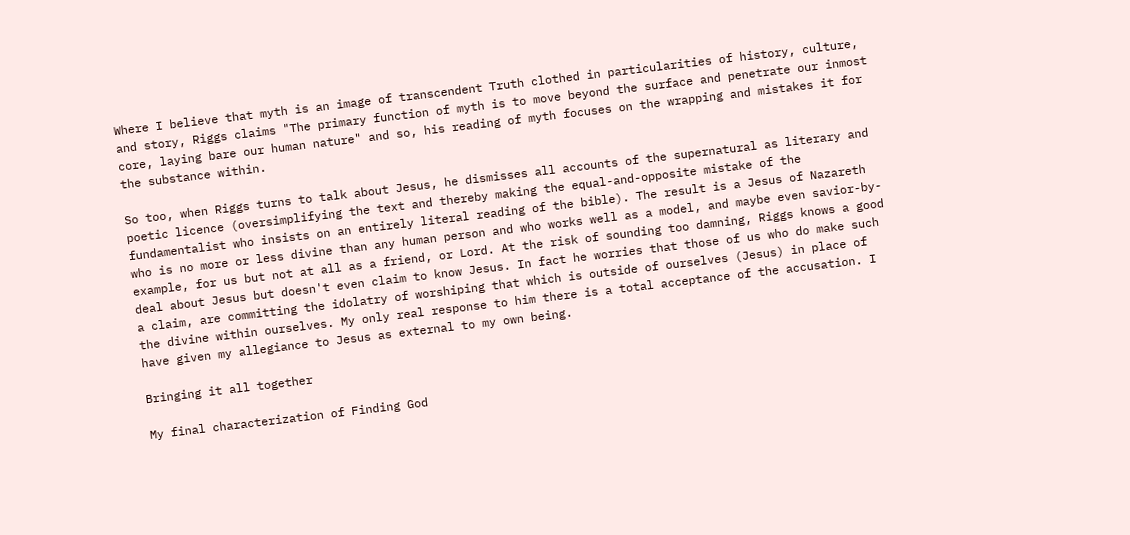Where I believe that myth is an image of transcendent Truth clothed in particularities of history, culture, and story, Riggs claims "The primary function of myth is to move beyond the surface and penetrate our inmost core, laying bare our human nature" and so, his reading of myth focuses on the wrapping and mistakes it for the substance within.

So too, when Riggs turns to talk about Jesus, he dismisses all accounts of the supernatural as literary and poetic licence (oversimplifying the text and thereby making the equal-and-opposite mistake of the fundamentalist who insists on an entirely literal reading of the bible). The result is a Jesus of Nazareth who is no more or less divine than any human person and who works well as a model, and maybe even savior-by-example, for us but not at all as a friend, or Lord. At the risk of sounding too damning, Riggs knows a good deal about Jesus but doesn't even claim to know Jesus. In fact he worries that those of us who do make such a claim, are committing the idolatry of worshiping that which is outside of ourselves (Jesus) in place of the divine within ourselves. My only real response to him there is a total acceptance of the accusation. I have given my allegiance to Jesus as external to my own being.

Bringing it all together

My final characterization of Finding God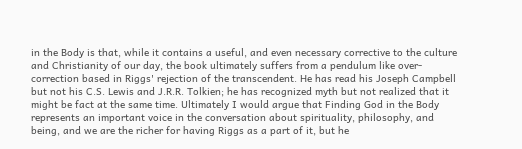in the Body is that, while it contains a useful, and even necessary corrective to the culture and Christianity of our day, the book ultimately suffers from a pendulum like over-correction based in Riggs' rejection of the transcendent. He has read his Joseph Campbell but not his C.S. Lewis and J.R.R. Tolkien; he has recognized myth but not realized that it might be fact at the same time. Ultimately I would argue that Finding God in the Body represents an important voice in the conversation about spirituality, philosophy, and being, and we are the richer for having Riggs as a part of it, but he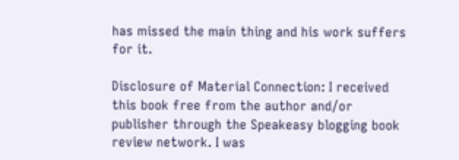has missed the main thing and his work suffers for it.

Disclosure of Material Connection: I received this book free from the author and/or publisher through the Speakeasy blogging book review network. I was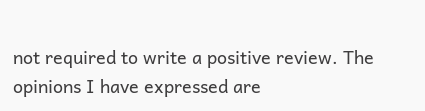not required to write a positive review. The opinions I have expressed are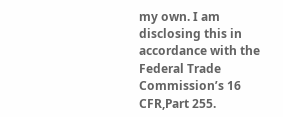my own. I am disclosing this in accordance with the Federal Trade Commission’s 16 CFR,Part 255.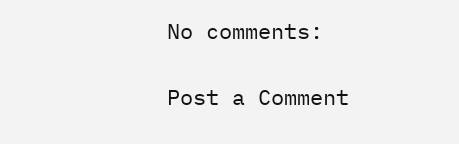No comments:

Post a Comment